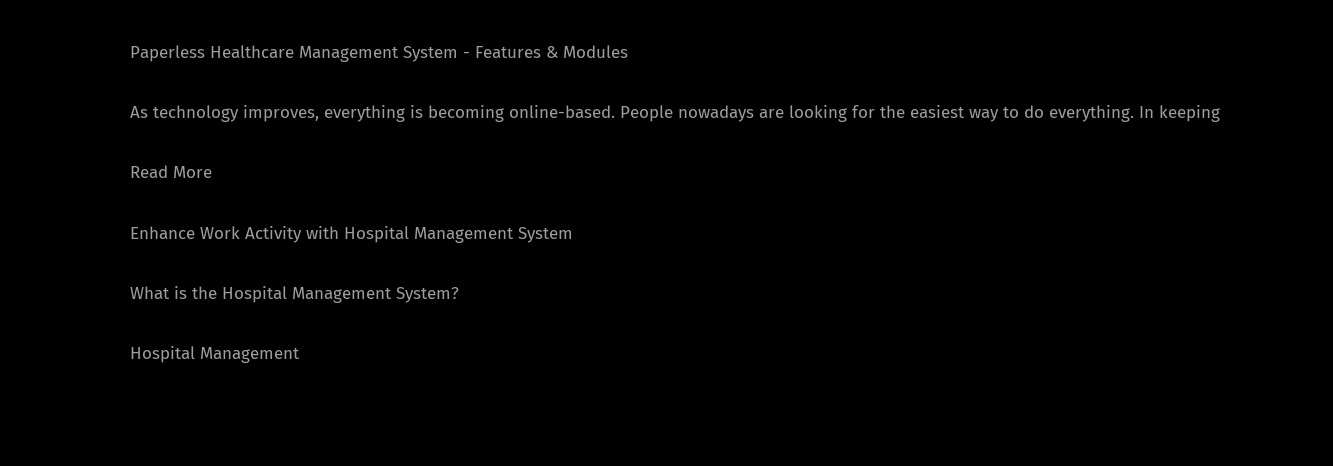Paperless Healthcare Management System - Features & Modules

As technology improves, everything is becoming online-based. People nowadays are looking for the easiest way to do everything. In keeping

Read More

Enhance Work Activity with Hospital Management System

What is the Hospital Management System?

Hospital Management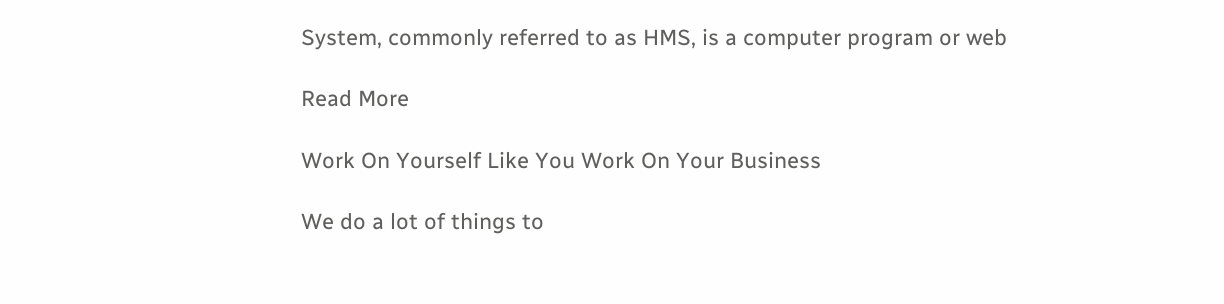System, commonly referred to as HMS, is a computer program or web

Read More

Work On Yourself Like You Work On Your Business

We do a lot of things to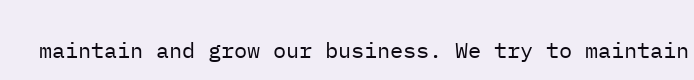maintain and grow our business. We try to maintain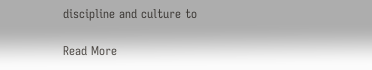discipline and culture to

Read More